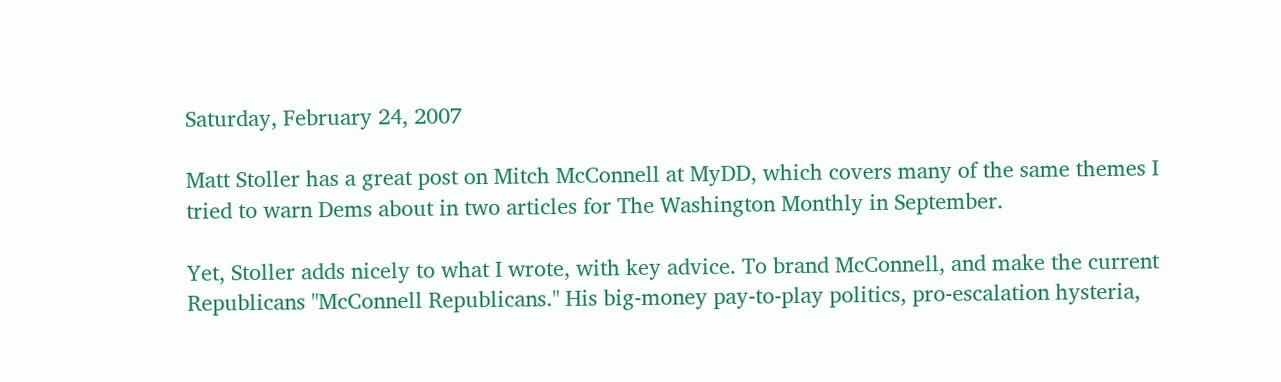Saturday, February 24, 2007

Matt Stoller has a great post on Mitch McConnell at MyDD, which covers many of the same themes I tried to warn Dems about in two articles for The Washington Monthly in September.

Yet, Stoller adds nicely to what I wrote, with key advice. To brand McConnell, and make the current Republicans "McConnell Republicans." His big-money pay-to-play politics, pro-escalation hysteria,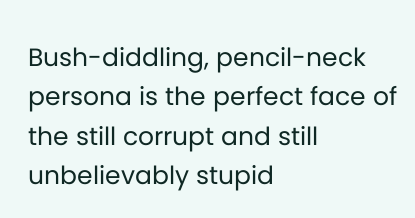Bush-diddling, pencil-neck persona is the perfect face of the still corrupt and still unbelievably stupid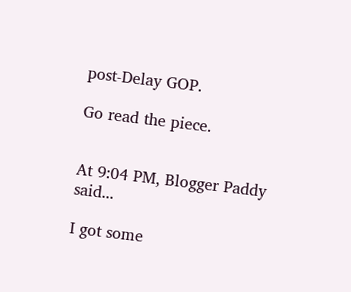post-Delay GOP.

Go read the piece.


At 9:04 PM, Blogger Paddy said...

I got some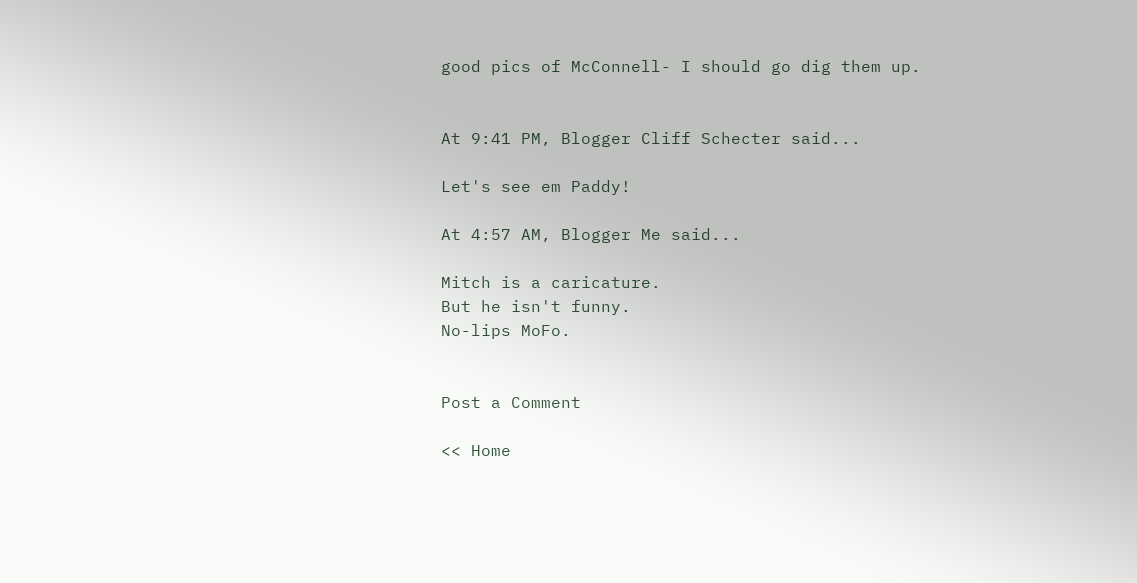good pics of McConnell- I should go dig them up.


At 9:41 PM, Blogger Cliff Schecter said...

Let's see em Paddy!

At 4:57 AM, Blogger Me said...

Mitch is a caricature.
But he isn't funny.
No-lips MoFo.


Post a Comment

<< Home